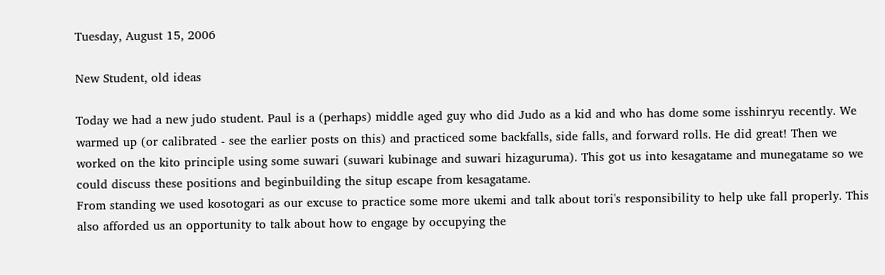Tuesday, August 15, 2006

New Student, old ideas

Today we had a new judo student. Paul is a (perhaps) middle aged guy who did Judo as a kid and who has dome some isshinryu recently. We warmed up (or calibrated - see the earlier posts on this) and practiced some backfalls, side falls, and forward rolls. He did great! Then we worked on the kito principle using some suwari (suwari kubinage and suwari hizaguruma). This got us into kesagatame and munegatame so we could discuss these positions and beginbuilding the situp escape from kesagatame.
From standing we used kosotogari as our excuse to practice some more ukemi and talk about tori's responsibility to help uke fall properly. This also afforded us an opportunity to talk about how to engage by occupying the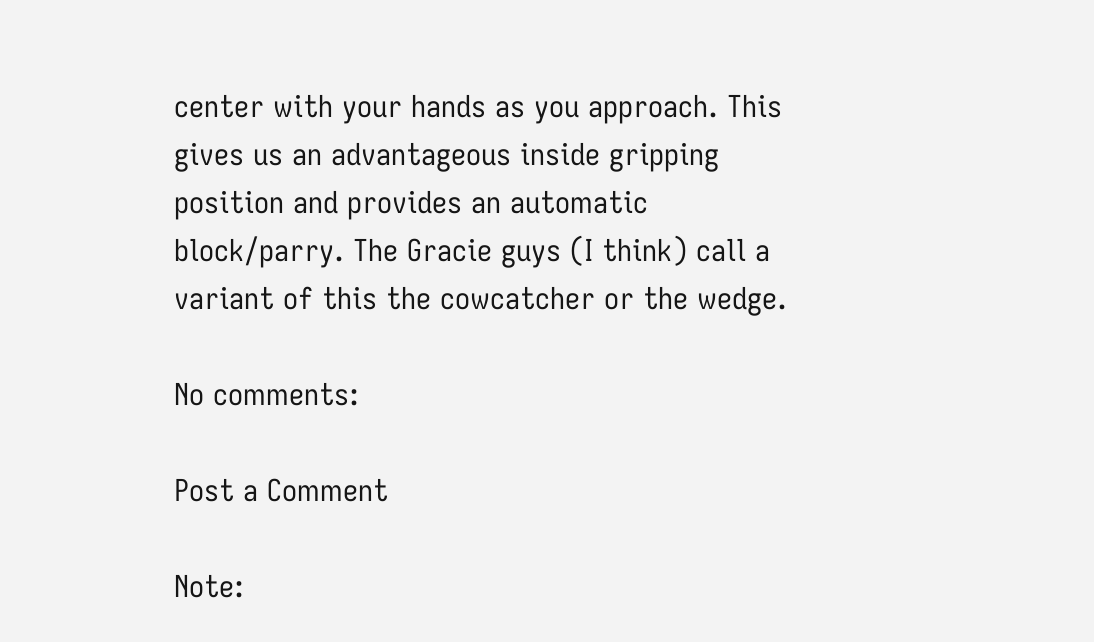center with your hands as you approach. This gives us an advantageous inside gripping position and provides an automatic block/parry. The Gracie guys (I think) call a variant of this the cowcatcher or the wedge.

No comments:

Post a Comment

Note: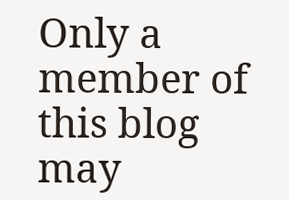Only a member of this blog may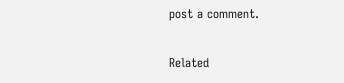post a comment.

Related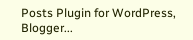Posts Plugin for WordPress, Blogger...